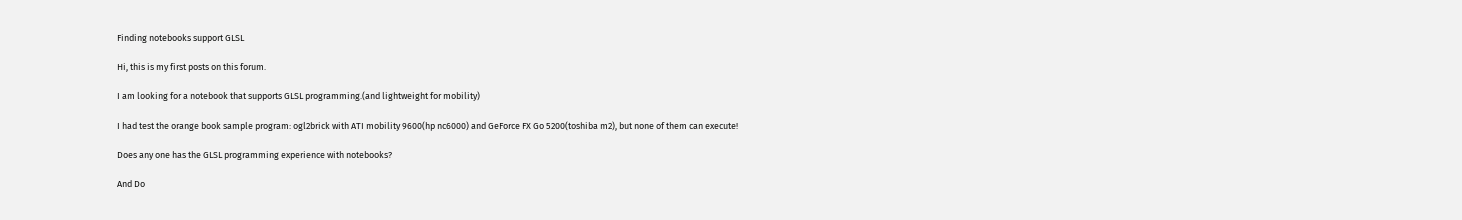Finding notebooks support GLSL

Hi, this is my first posts on this forum.

I am looking for a notebook that supports GLSL programming.(and lightweight for mobility)

I had test the orange book sample program: ogl2brick with ATI mobility 9600(hp nc6000) and GeForce FX Go 5200(toshiba m2), but none of them can execute!

Does any one has the GLSL programming experience with notebooks?

And Do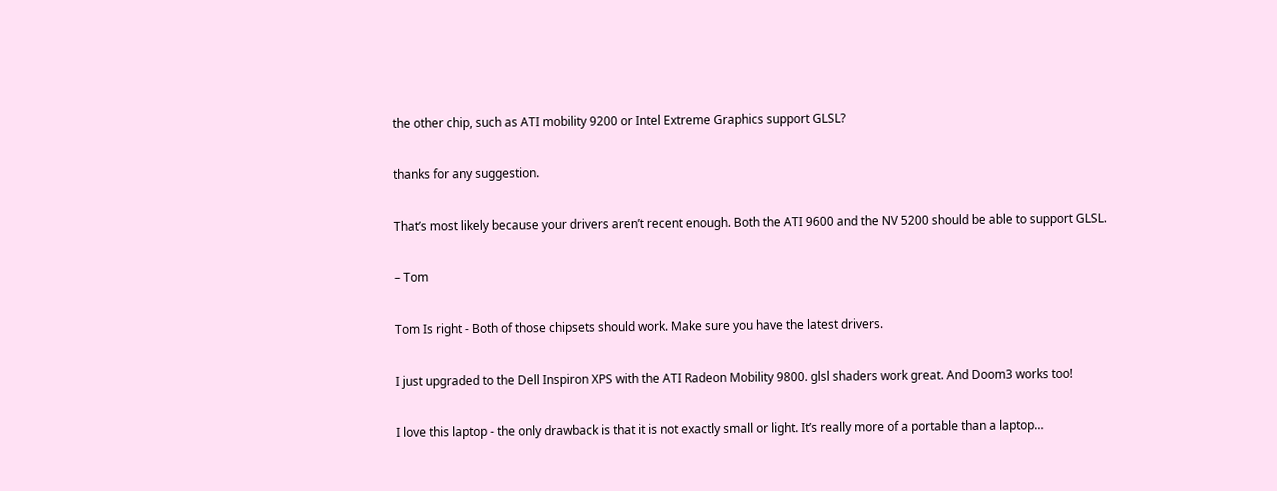the other chip, such as ATI mobility 9200 or Intel Extreme Graphics support GLSL?

thanks for any suggestion.

That’s most likely because your drivers aren’t recent enough. Both the ATI 9600 and the NV 5200 should be able to support GLSL.

– Tom

Tom Is right - Both of those chipsets should work. Make sure you have the latest drivers.

I just upgraded to the Dell Inspiron XPS with the ATI Radeon Mobility 9800. glsl shaders work great. And Doom3 works too!

I love this laptop - the only drawback is that it is not exactly small or light. It’s really more of a portable than a laptop…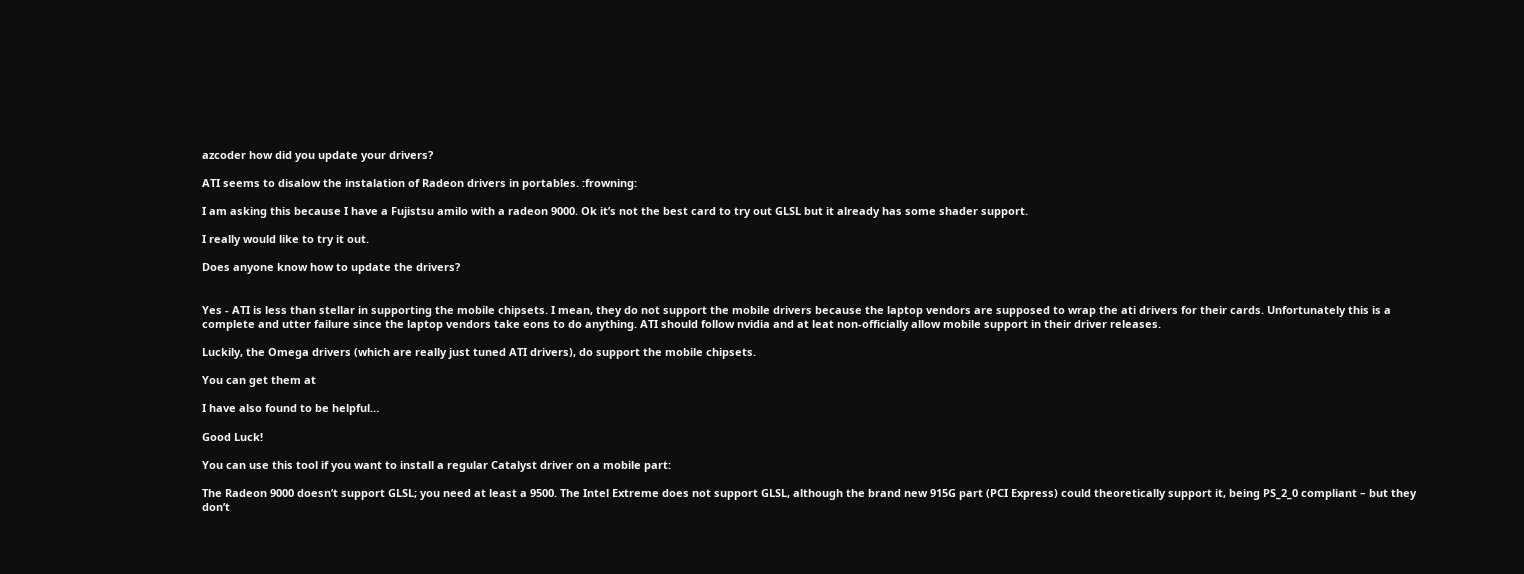azcoder how did you update your drivers?

ATI seems to disalow the instalation of Radeon drivers in portables. :frowning:

I am asking this because I have a Fujistsu amilo with a radeon 9000. Ok it’s not the best card to try out GLSL but it already has some shader support.

I really would like to try it out.

Does anyone know how to update the drivers?


Yes - ATI is less than stellar in supporting the mobile chipsets. I mean, they do not support the mobile drivers because the laptop vendors are supposed to wrap the ati drivers for their cards. Unfortunately this is a complete and utter failure since the laptop vendors take eons to do anything. ATI should follow nvidia and at leat non-officially allow mobile support in their driver releases.

Luckily, the Omega drivers (which are really just tuned ATI drivers), do support the mobile chipsets.

You can get them at

I have also found to be helpful…

Good Luck!

You can use this tool if you want to install a regular Catalyst driver on a mobile part:

The Radeon 9000 doesn’t support GLSL; you need at least a 9500. The Intel Extreme does not support GLSL, although the brand new 915G part (PCI Express) could theoretically support it, being PS_2_0 compliant – but they don’t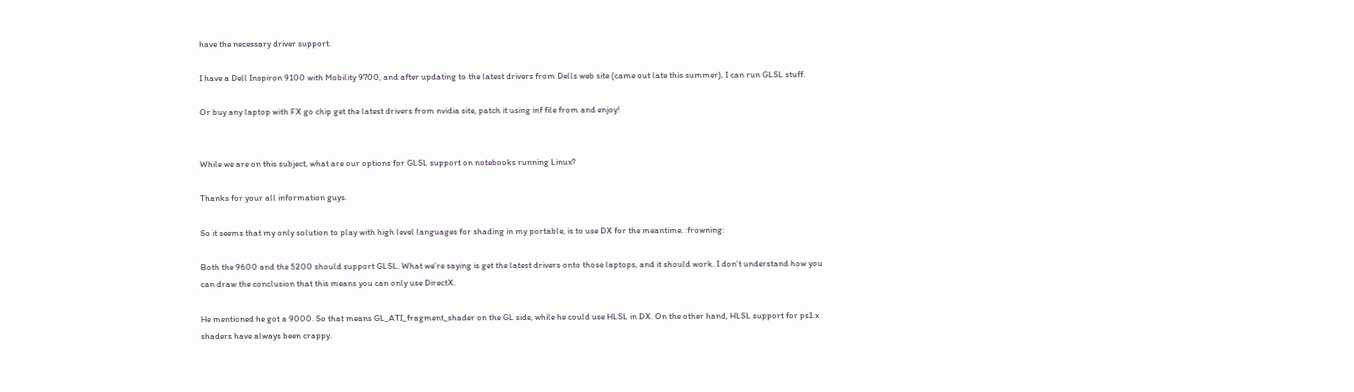have the necessary driver support.

I have a Dell Inspiron 9100 with Mobility 9700, and after updating to the latest drivers from Dells web site (came out late this summer), I can run GLSL stuff.

Or buy any laptop with FX go chip get the latest drivers from nvidia site, patch it using inf file from and enjoy!


While we are on this subject, what are our options for GLSL support on notebooks running Linux?

Thanks for your all information guys.

So it seems that my only solution to play with high level languages for shading in my portable, is to use DX for the meantime. :frowning:

Both the 9600 and the 5200 should support GLSL. What we’re saying is get the latest drivers onto those laptops, and it should work. I don’t understand how you can draw the conclusion that this means you can only use DirectX.

He mentioned he got a 9000. So that means GL_ATI_fragment_shader on the GL side, while he could use HLSL in DX. On the other hand, HLSL support for ps1.x shaders have always been crappy.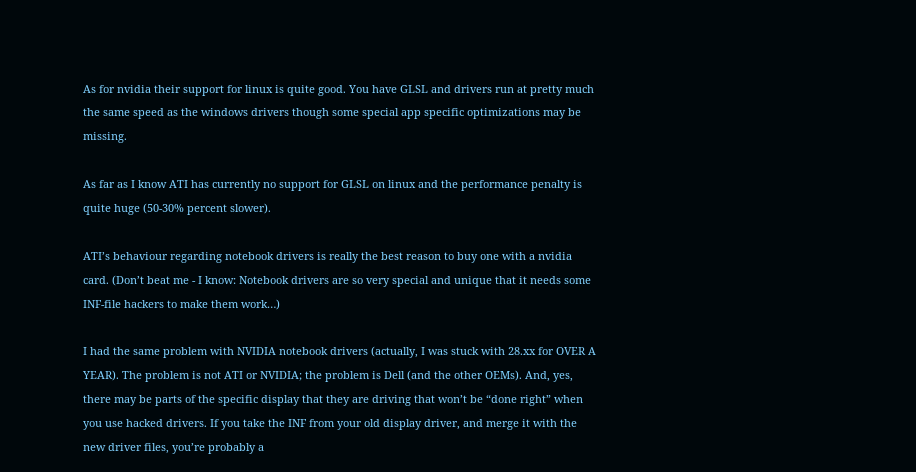As for nvidia their support for linux is quite good. You have GLSL and drivers run at pretty much the same speed as the windows drivers though some special app specific optimizations may be missing.

As far as I know ATI has currently no support for GLSL on linux and the performance penalty is quite huge (50-30% percent slower).

ATI’s behaviour regarding notebook drivers is really the best reason to buy one with a nvidia card. (Don’t beat me - I know: Notebook drivers are so very special and unique that it needs some INF-file hackers to make them work…)

I had the same problem with NVIDIA notebook drivers (actually, I was stuck with 28.xx for OVER A YEAR). The problem is not ATI or NVIDIA; the problem is Dell (and the other OEMs). And, yes, there may be parts of the specific display that they are driving that won’t be “done right” when you use hacked drivers. If you take the INF from your old display driver, and merge it with the new driver files, you’re probably a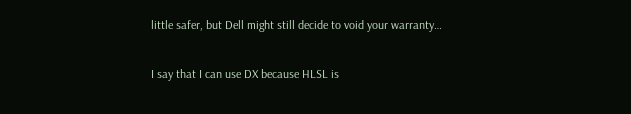little safer, but Dell might still decide to void your warranty…

I say that I can use DX because HLSL is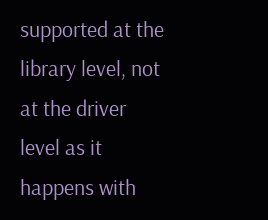supported at the library level, not at the driver level as it happens with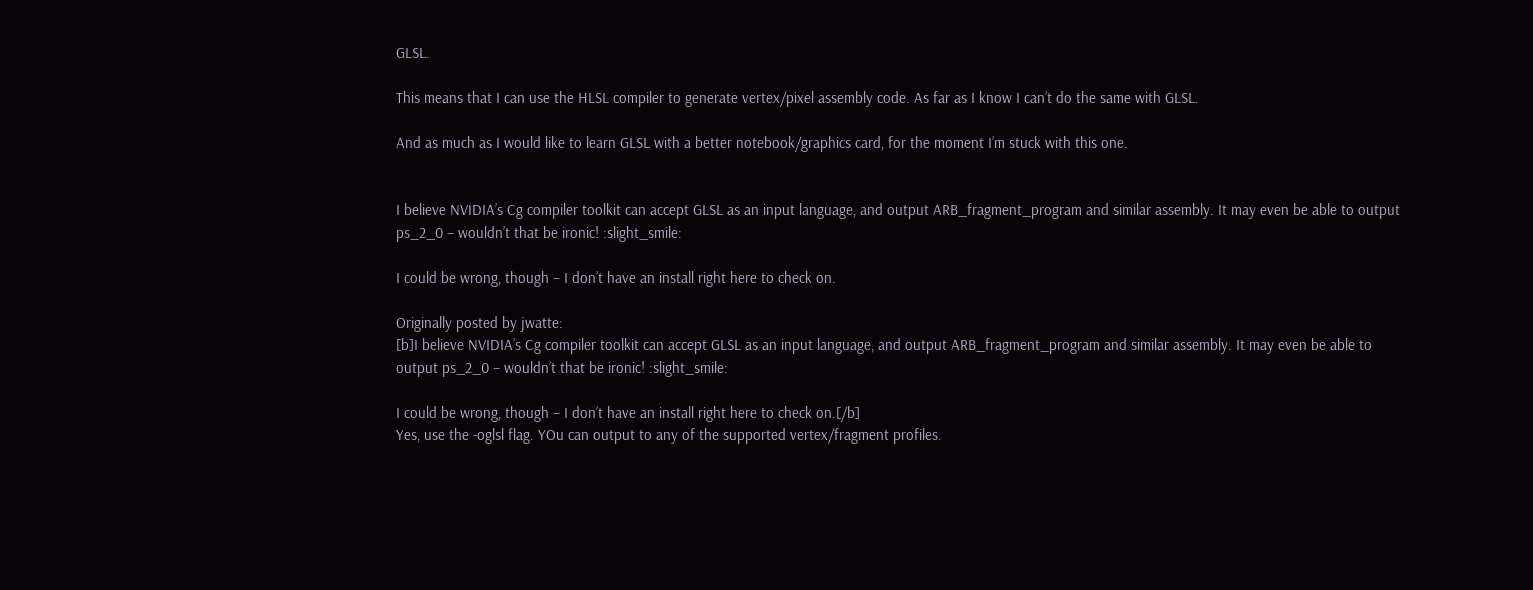GLSL.

This means that I can use the HLSL compiler to generate vertex/pixel assembly code. As far as I know I can’t do the same with GLSL.

And as much as I would like to learn GLSL with a better notebook/graphics card, for the moment I’m stuck with this one.


I believe NVIDIA’s Cg compiler toolkit can accept GLSL as an input language, and output ARB_fragment_program and similar assembly. It may even be able to output ps_2_0 – wouldn’t that be ironic! :slight_smile:

I could be wrong, though – I don’t have an install right here to check on.

Originally posted by jwatte:
[b]I believe NVIDIA’s Cg compiler toolkit can accept GLSL as an input language, and output ARB_fragment_program and similar assembly. It may even be able to output ps_2_0 – wouldn’t that be ironic! :slight_smile:

I could be wrong, though – I don’t have an install right here to check on.[/b]
Yes, use the -oglsl flag. YOu can output to any of the supported vertex/fragment profiles.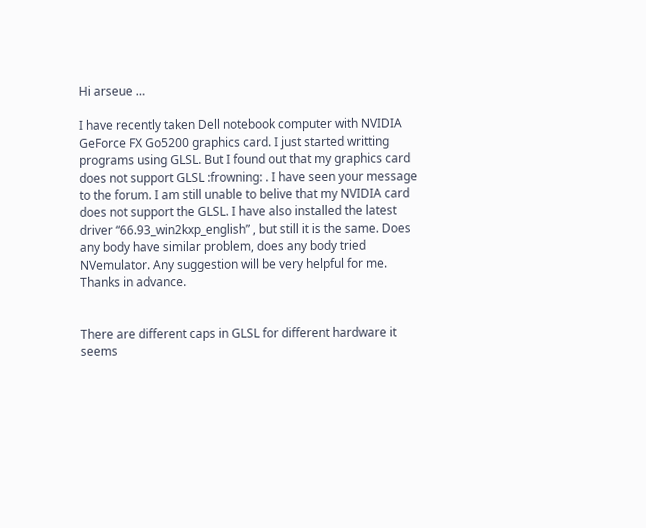Hi arseue …

I have recently taken Dell notebook computer with NVIDIA GeForce FX Go5200 graphics card. I just started writting programs using GLSL. But I found out that my graphics card does not support GLSL :frowning: . I have seen your message to the forum. I am still unable to belive that my NVIDIA card does not support the GLSL. I have also installed the latest driver “66.93_win2kxp_english” , but still it is the same. Does any body have similar problem, does any body tried NVemulator. Any suggestion will be very helpful for me. Thanks in advance.


There are different caps in GLSL for different hardware it seems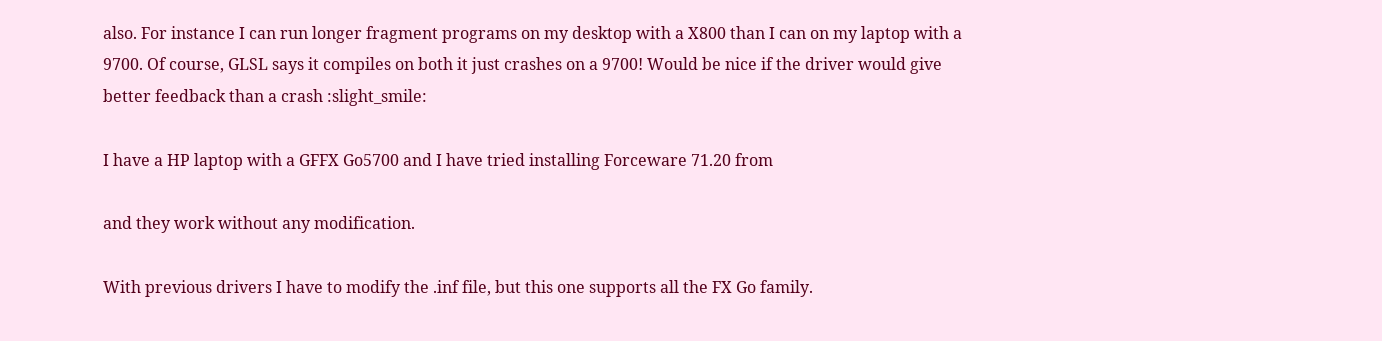also. For instance I can run longer fragment programs on my desktop with a X800 than I can on my laptop with a 9700. Of course, GLSL says it compiles on both it just crashes on a 9700! Would be nice if the driver would give better feedback than a crash :slight_smile:

I have a HP laptop with a GFFX Go5700 and I have tried installing Forceware 71.20 from

and they work without any modification.

With previous drivers I have to modify the .inf file, but this one supports all the FX Go family.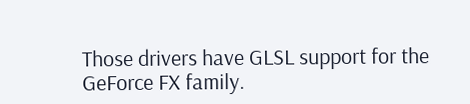Those drivers have GLSL support for the GeForce FX family.